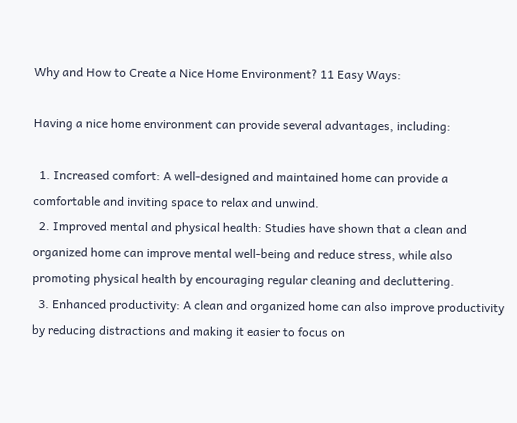Why and How to Create a Nice Home Environment? 11 Easy Ways:

Having a nice home environment can provide several advantages, including:

  1. Increased comfort: A well-designed and maintained home can provide a comfortable and inviting space to relax and unwind.
  2. Improved mental and physical health: Studies have shown that a clean and organized home can improve mental well-being and reduce stress, while also promoting physical health by encouraging regular cleaning and decluttering.
  3. Enhanced productivity: A clean and organized home can also improve productivity by reducing distractions and making it easier to focus on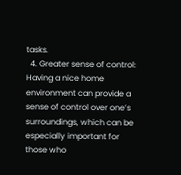tasks.
  4. Greater sense of control: Having a nice home environment can provide a sense of control over one’s surroundings, which can be especially important for those who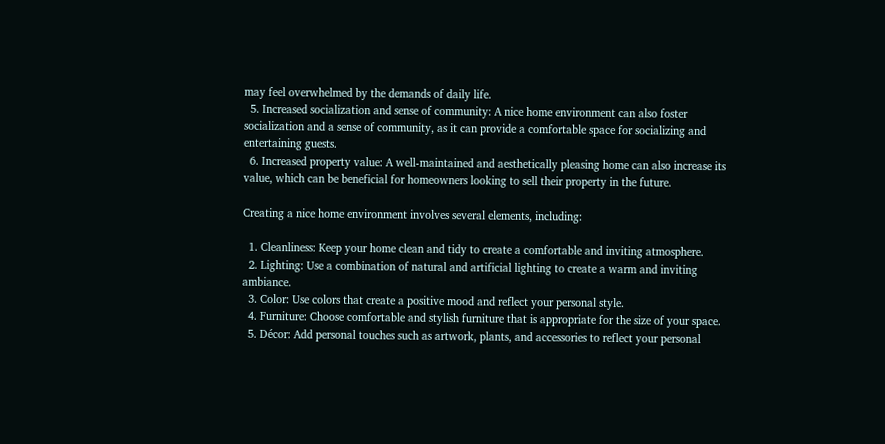may feel overwhelmed by the demands of daily life.
  5. Increased socialization and sense of community: A nice home environment can also foster socialization and a sense of community, as it can provide a comfortable space for socializing and entertaining guests.
  6. Increased property value: A well-maintained and aesthetically pleasing home can also increase its value, which can be beneficial for homeowners looking to sell their property in the future.

Creating a nice home environment involves several elements, including:

  1. Cleanliness: Keep your home clean and tidy to create a comfortable and inviting atmosphere.
  2. Lighting: Use a combination of natural and artificial lighting to create a warm and inviting ambiance.
  3. Color: Use colors that create a positive mood and reflect your personal style.
  4. Furniture: Choose comfortable and stylish furniture that is appropriate for the size of your space.
  5. Décor: Add personal touches such as artwork, plants, and accessories to reflect your personal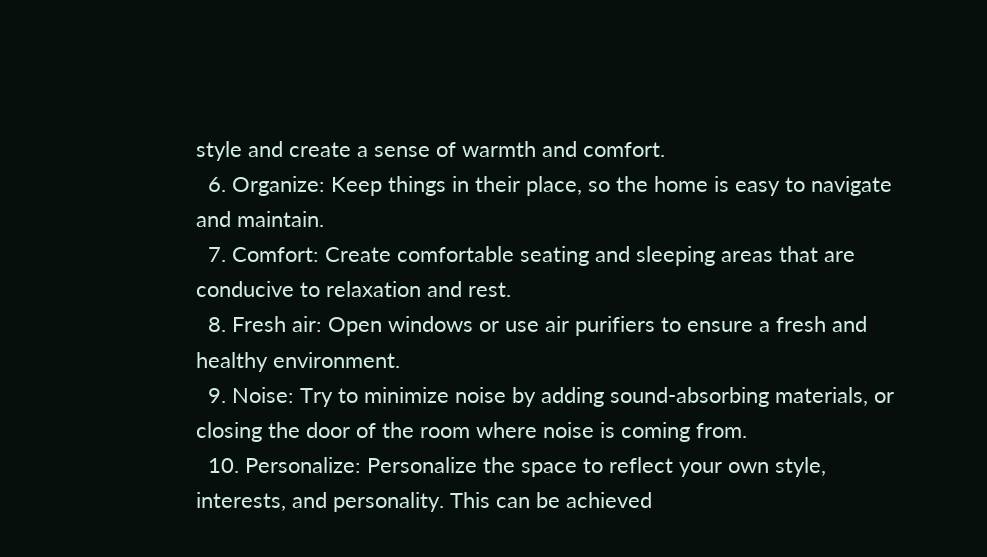style and create a sense of warmth and comfort.
  6. Organize: Keep things in their place, so the home is easy to navigate and maintain.
  7. Comfort: Create comfortable seating and sleeping areas that are conducive to relaxation and rest.
  8. Fresh air: Open windows or use air purifiers to ensure a fresh and healthy environment.
  9. Noise: Try to minimize noise by adding sound-absorbing materials, or closing the door of the room where noise is coming from.
  10. Personalize: Personalize the space to reflect your own style, interests, and personality. This can be achieved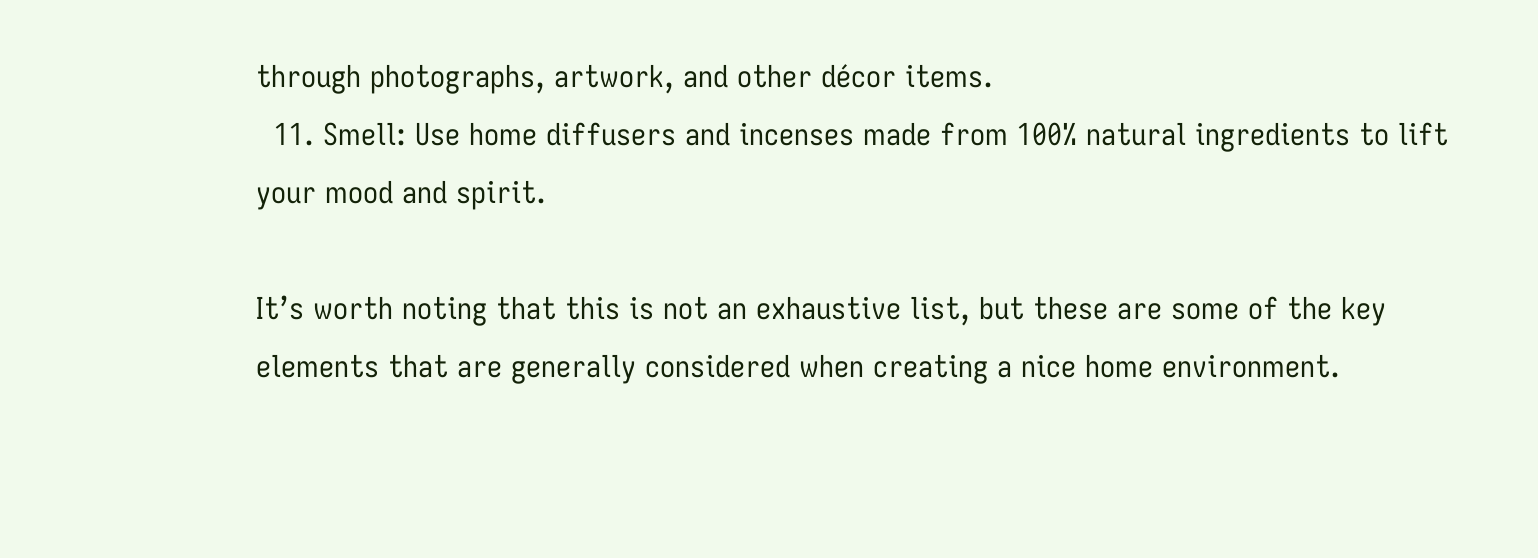through photographs, artwork, and other décor items.
  11. Smell: Use home diffusers and incenses made from 100% natural ingredients to lift your mood and spirit.

It’s worth noting that this is not an exhaustive list, but these are some of the key elements that are generally considered when creating a nice home environment.